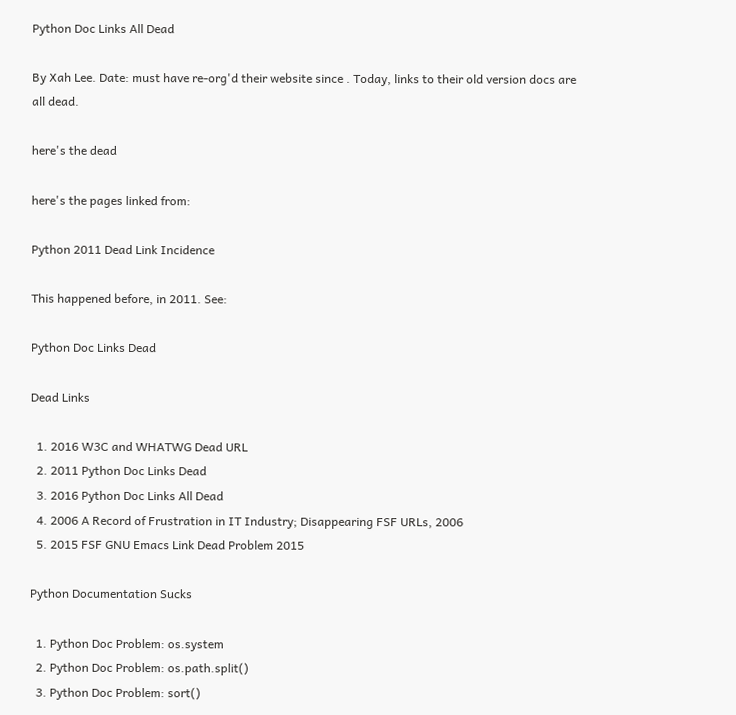Python Doc Links All Dead

By Xah Lee. Date: must have re-org'd their website since . Today, links to their old version docs are all dead.

here's the dead

here's the pages linked from:

Python 2011 Dead Link Incidence

This happened before, in 2011. See:

Python Doc Links Dead

Dead Links

  1. 2016 W3C and WHATWG Dead URL
  2. 2011 Python Doc Links Dead
  3. 2016 Python Doc Links All Dead
  4. 2006 A Record of Frustration in IT Industry; Disappearing FSF URLs, 2006
  5. 2015 FSF GNU Emacs Link Dead Problem 2015

Python Documentation Sucks

  1. Python Doc Problem: os.system
  2. Python Doc Problem: os.path.split()
  3. Python Doc Problem: sort()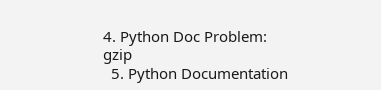4. Python Doc Problem: gzip
  5. Python Documentation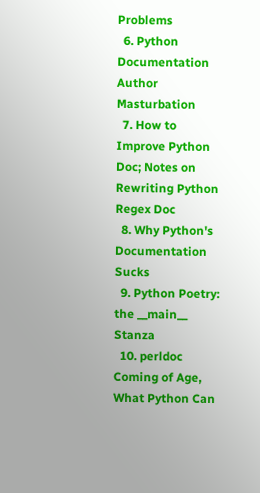Problems
  6. Python Documentation Author Masturbation
  7. How to Improve Python Doc; Notes on Rewriting Python Regex Doc
  8. Why Python's Documentation Sucks
  9. Python Poetry: the __main__ Stanza
  10. perldoc Coming of Age, What Python Can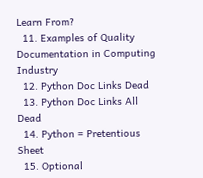Learn From?
  11. Examples of Quality Documentation in Computing Industry
  12. Python Doc Links Dead
  13. Python Doc Links All Dead
  14. Python = Pretentious Sheet
  15. Optional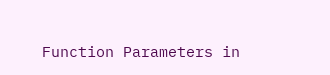Function Parameters in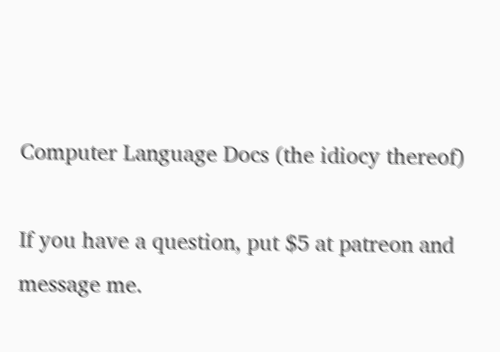Computer Language Docs (the idiocy thereof)

If you have a question, put $5 at patreon and message me.